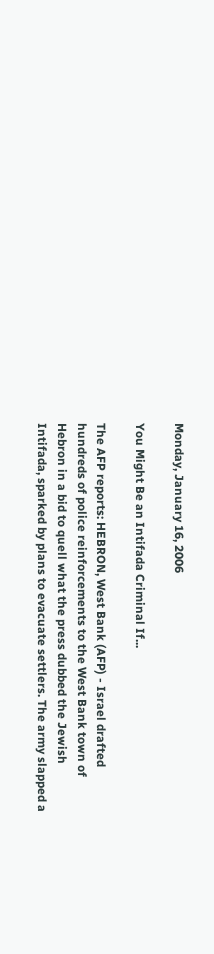Monday, January 16, 2006

You Might Be an Intifada Criminal If...

The AFP reports: HEBRON, West Bank (AFP) - Israel drafted hundreds of police reinforcements to the West Bank town of Hebron in a bid to quell what the press dubbed the Jewish Intifada, sparked by plans to evacuate settlers. The army slapped a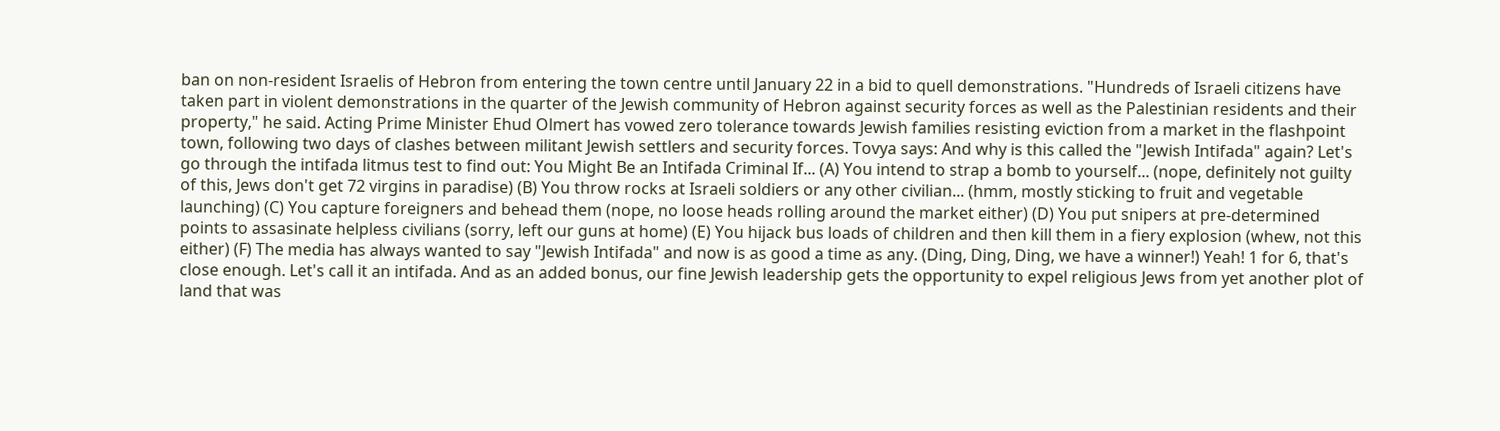ban on non-resident Israelis of Hebron from entering the town centre until January 22 in a bid to quell demonstrations. "Hundreds of Israeli citizens have taken part in violent demonstrations in the quarter of the Jewish community of Hebron against security forces as well as the Palestinian residents and their property," he said. Acting Prime Minister Ehud Olmert has vowed zero tolerance towards Jewish families resisting eviction from a market in the flashpoint town, following two days of clashes between militant Jewish settlers and security forces. Tovya says: And why is this called the "Jewish Intifada" again? Let's go through the intifada litmus test to find out: You Might Be an Intifada Criminal If... (A) You intend to strap a bomb to yourself... (nope, definitely not guilty of this, Jews don't get 72 virgins in paradise) (B) You throw rocks at Israeli soldiers or any other civilian... (hmm, mostly sticking to fruit and vegetable launching) (C) You capture foreigners and behead them (nope, no loose heads rolling around the market either) (D) You put snipers at pre-determined points to assasinate helpless civilians (sorry, left our guns at home) (E) You hijack bus loads of children and then kill them in a fiery explosion (whew, not this either) (F) The media has always wanted to say "Jewish Intifada" and now is as good a time as any. (Ding, Ding, Ding, we have a winner!) Yeah! 1 for 6, that's close enough. Let's call it an intifada. And as an added bonus, our fine Jewish leadership gets the opportunity to expel religious Jews from yet another plot of land that was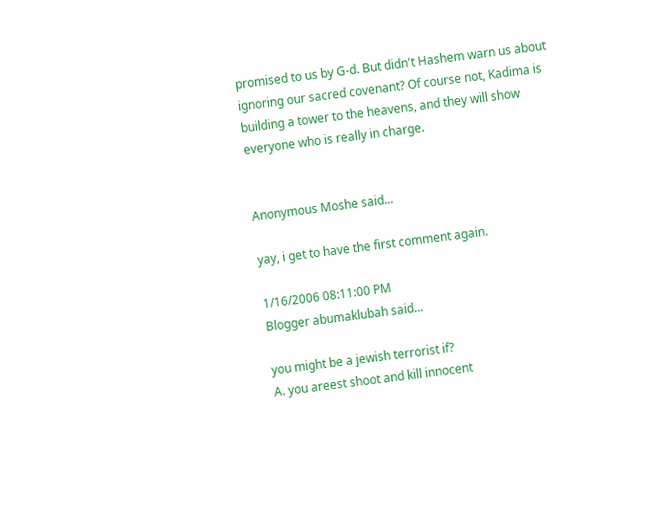promised to us by G-d. But didn't Hashem warn us about ignoring our sacred covenant? Of course not, Kadima is building a tower to the heavens, and they will show everyone who is really in charge.


Anonymous Moshe said...

yay, i get to have the first comment again.

1/16/2006 08:11:00 PM
Blogger abumaklubah said...

you might be a jewish terrorist if?
A. you areest shoot and kill innocent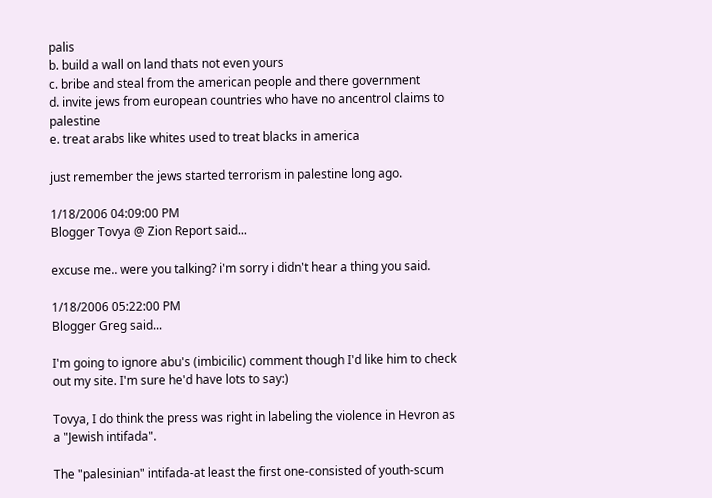palis
b. build a wall on land thats not even yours
c. bribe and steal from the american people and there government
d. invite jews from european countries who have no ancentrol claims to palestine
e. treat arabs like whites used to treat blacks in america

just remember the jews started terrorism in palestine long ago.

1/18/2006 04:09:00 PM
Blogger Tovya @ Zion Report said...

excuse me.. were you talking? i'm sorry i didn't hear a thing you said.

1/18/2006 05:22:00 PM
Blogger Greg said...

I'm going to ignore abu's (imbicilic) comment though I'd like him to check out my site. I'm sure he'd have lots to say:)

Tovya, I do think the press was right in labeling the violence in Hevron as a "Jewish intifada".

The "palesinian" intifada-at least the first one-consisted of youth-scum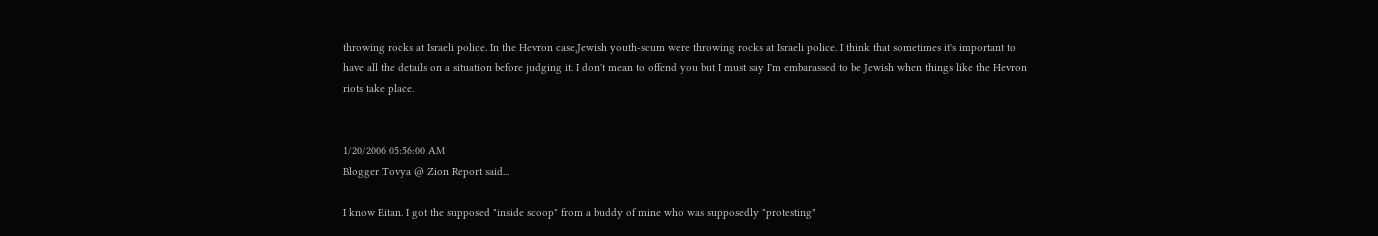throwing rocks at Israeli police. In the Hevron case,Jewish youth-scum were throwing rocks at Israeli police. I think that sometimes it's important to have all the details on a situation before judging it. I don't mean to offend you but I must say I'm embarassed to be Jewish when things like the Hevron riots take place.


1/20/2006 05:56:00 AM
Blogger Tovya @ Zion Report said...

I know Eitan. I got the supposed "inside scoop" from a buddy of mine who was supposedly "protesting"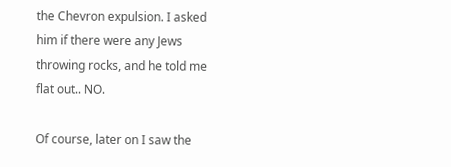the Chevron expulsion. I asked him if there were any Jews throwing rocks, and he told me flat out.. NO.

Of course, later on I saw the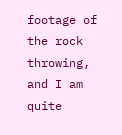footage of the rock throwing, and I am quite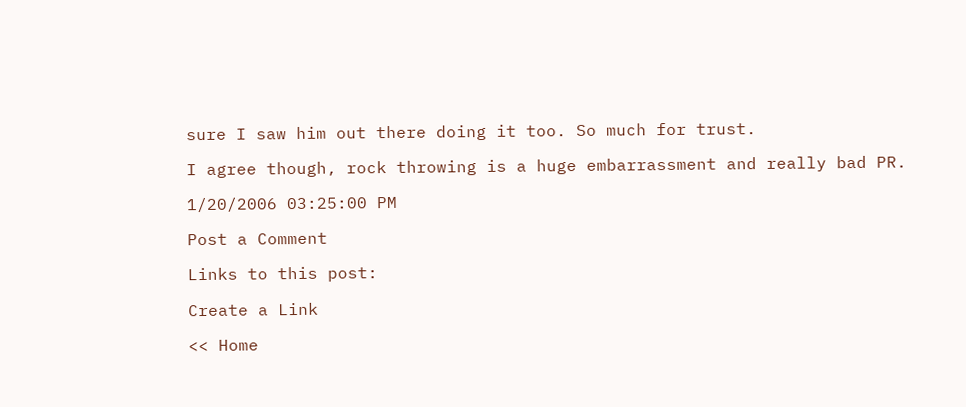sure I saw him out there doing it too. So much for trust.

I agree though, rock throwing is a huge embarrassment and really bad PR.

1/20/2006 03:25:00 PM

Post a Comment

Links to this post:

Create a Link

<< Home